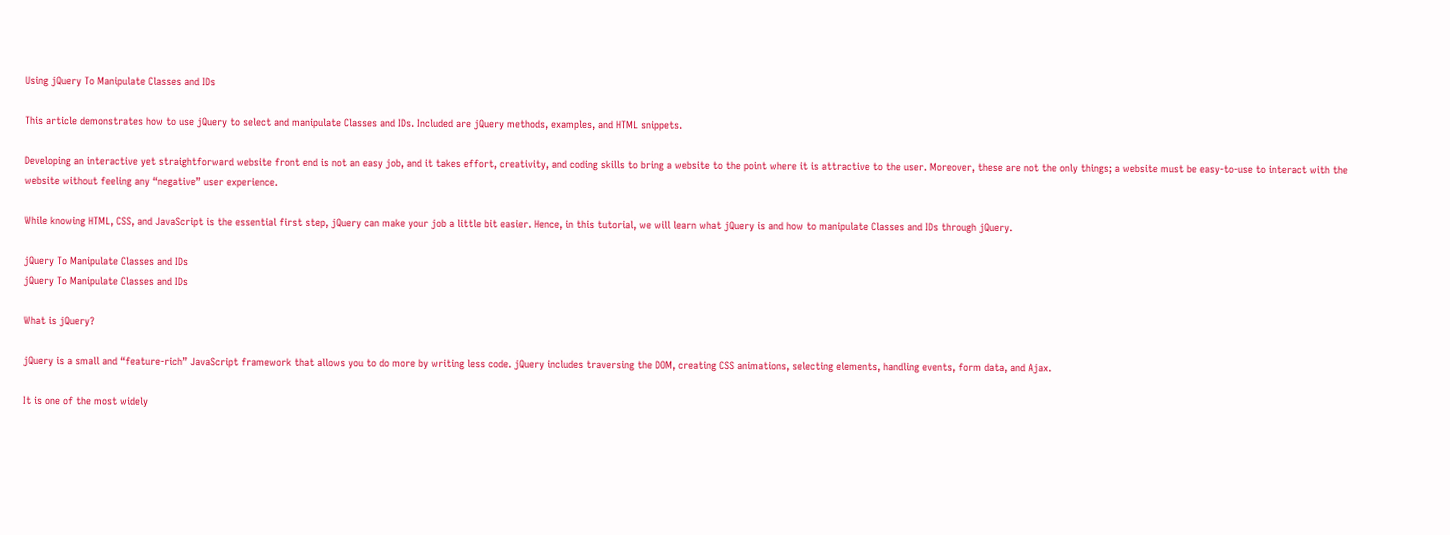Using jQuery To Manipulate Classes and IDs

This article demonstrates how to use jQuery to select and manipulate Classes and IDs. Included are jQuery methods, examples, and HTML snippets.

Developing an interactive yet straightforward website front end is not an easy job, and it takes effort, creativity, and coding skills to bring a website to the point where it is attractive to the user. Moreover, these are not the only things; a website must be easy-to-use to interact with the website without feeling any “negative” user experience.

While knowing HTML, CSS, and JavaScript is the essential first step, jQuery can make your job a little bit easier. Hence, in this tutorial, we will learn what jQuery is and how to manipulate Classes and IDs through jQuery.

jQuery To Manipulate Classes and IDs
jQuery To Manipulate Classes and IDs

What is jQuery?

jQuery is a small and “feature-rich” JavaScript framework that allows you to do more by writing less code. jQuery includes traversing the DOM, creating CSS animations, selecting elements, handling events, form data, and Ajax.

It is one of the most widely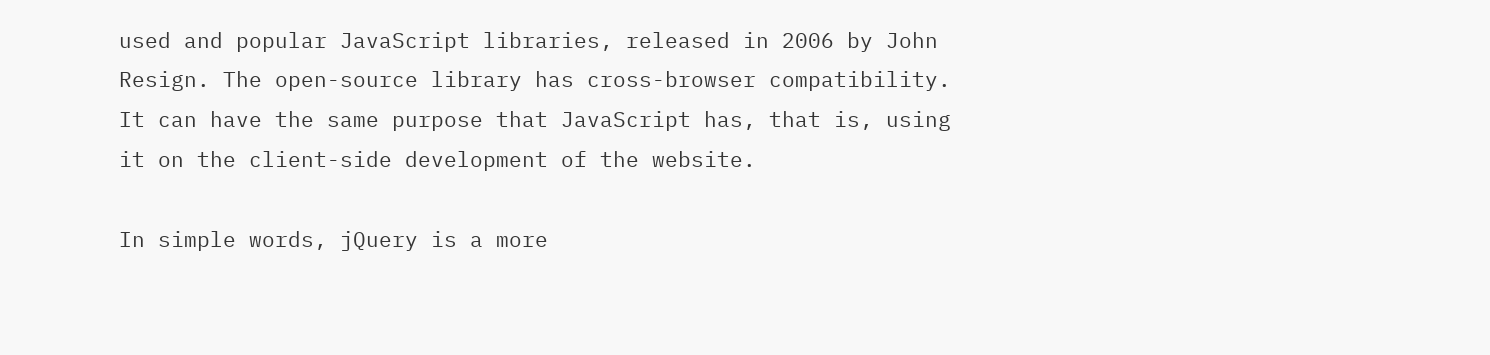used and popular JavaScript libraries, released in 2006 by John Resign. The open-source library has cross-browser compatibility. It can have the same purpose that JavaScript has, that is, using it on the client-side development of the website.

In simple words, jQuery is a more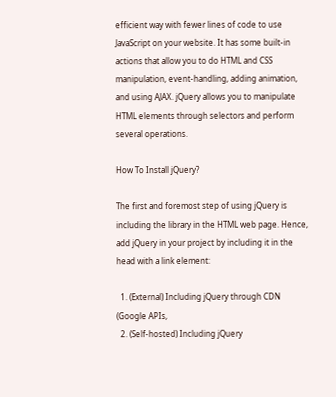efficient way with fewer lines of code to use JavaScript on your website. It has some built-in actions that allow you to do HTML and CSS manipulation, event-handling, adding animation, and using AJAX. jQuery allows you to manipulate HTML elements through selectors and perform several operations.

How To Install jQuery?

The first and foremost step of using jQuery is including the library in the HTML web page. Hence, add jQuery in your project by including it in the head with a link element:

  1. (External) Including jQuery through CDN (Google APIs,
  2. (Self-hosted) Including jQuery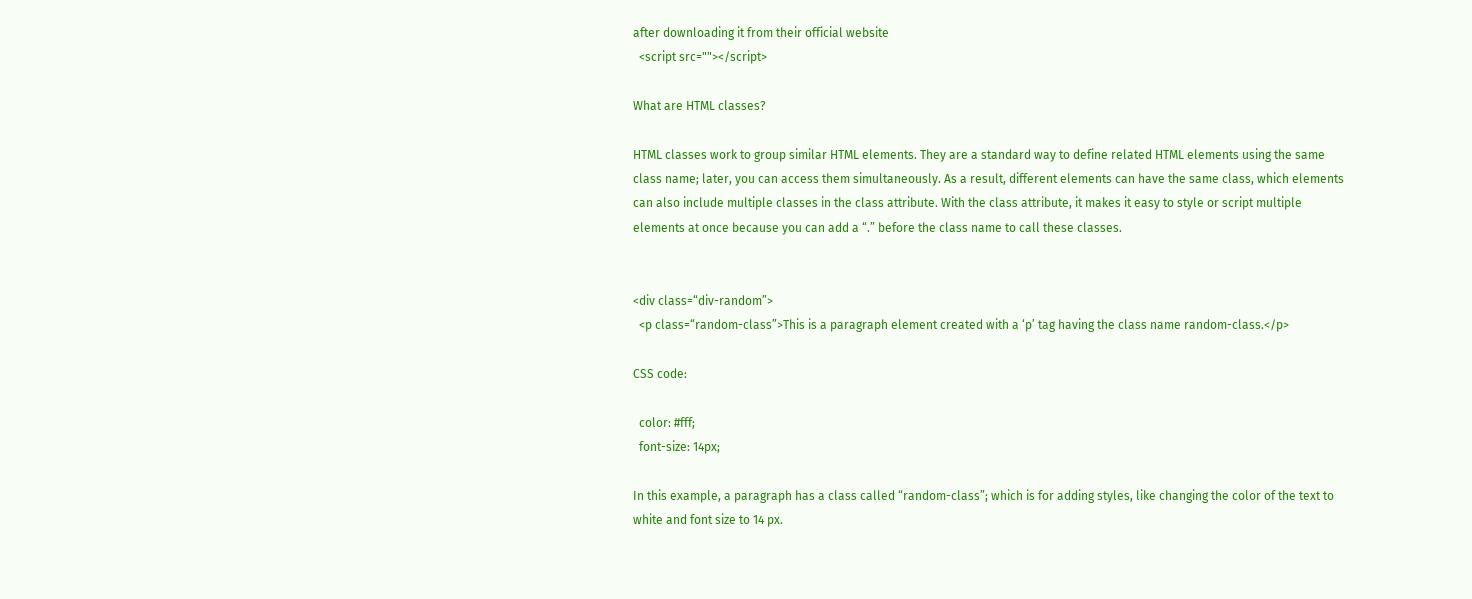after downloading it from their official website
  <script src=""></script>

What are HTML classes?

HTML classes work to group similar HTML elements. They are a standard way to define related HTML elements using the same class name; later, you can access them simultaneously. As a result, different elements can have the same class, which elements can also include multiple classes in the class attribute. With the class attribute, it makes it easy to style or script multiple elements at once because you can add a “.” before the class name to call these classes.


<div class=“div-random”>
  <p class=“random-class”>This is a paragraph element created with a ‘p’ tag having the class name random-class.</p>

CSS code:

  color: #fff;
  font-size: 14px;

In this example, a paragraph has a class called “random-class”; which is for adding styles, like changing the color of the text to white and font size to 14 px.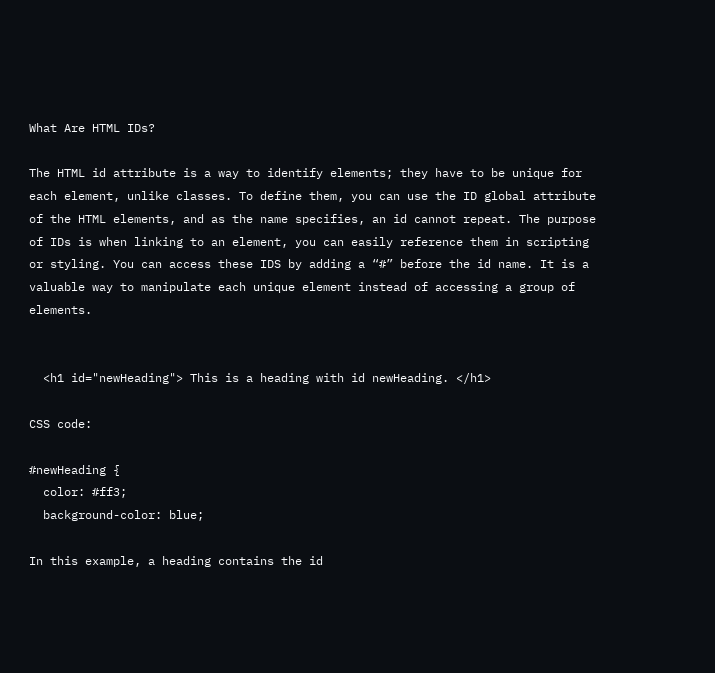What Are HTML IDs?

The HTML id attribute is a way to identify elements; they have to be unique for each element, unlike classes. To define them, you can use the ID global attribute of the HTML elements, and as the name specifies, an id cannot repeat. The purpose of IDs is when linking to an element, you can easily reference them in scripting or styling. You can access these IDS by adding a “#” before the id name. It is a valuable way to manipulate each unique element instead of accessing a group of elements.


  <h1 id="newHeading"> This is a heading with id newHeading. </h1>

CSS code:

#newHeading {
  color: #ff3;
  background-color: blue;

In this example, a heading contains the id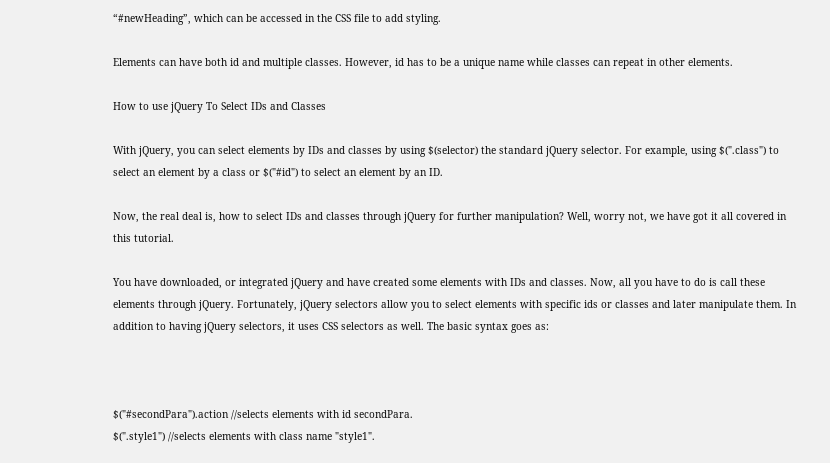“#newHeading”, which can be accessed in the CSS file to add styling.

Elements can have both id and multiple classes. However, id has to be a unique name while classes can repeat in other elements.

How to use jQuery To Select IDs and Classes

With jQuery, you can select elements by IDs and classes by using $(selector) the standard jQuery selector. For example, using $(".class") to select an element by a class or $("#id") to select an element by an ID.

Now, the real deal is, how to select IDs and classes through jQuery for further manipulation? Well, worry not, we have got it all covered in this tutorial.

You have downloaded, or integrated jQuery and have created some elements with IDs and classes. Now, all you have to do is call these elements through jQuery. Fortunately, jQuery selectors allow you to select elements with specific ids or classes and later manipulate them. In addition to having jQuery selectors, it uses CSS selectors as well. The basic syntax goes as:



$("#secondPara").action //selects elements with id secondPara.
$(".style1") //selects elements with class name "style1".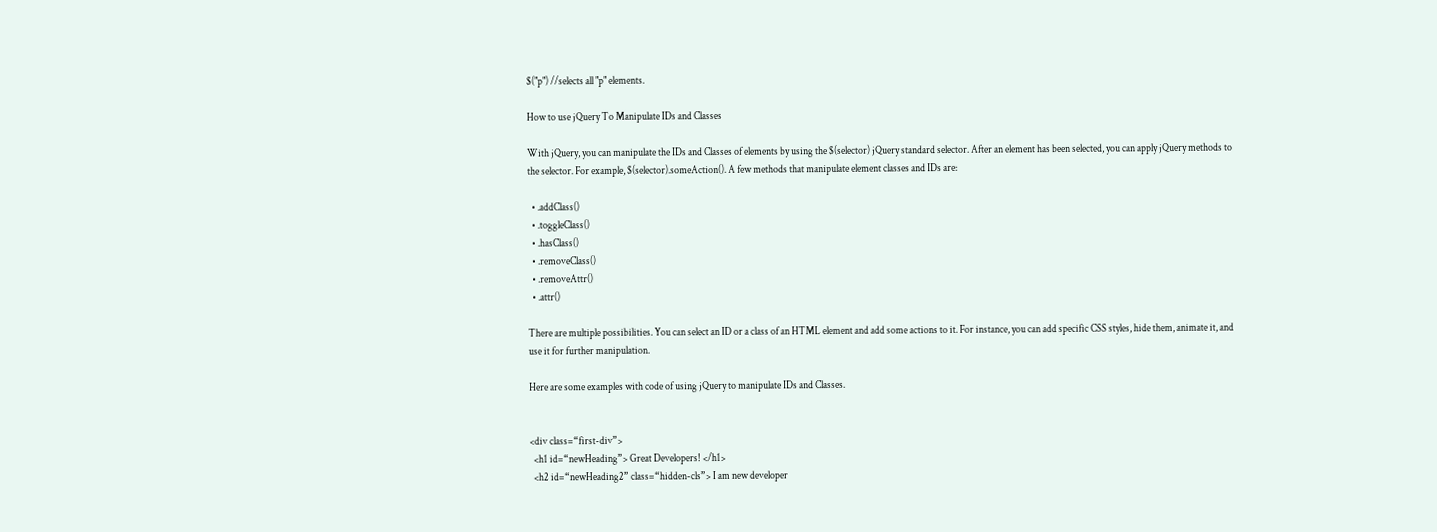$("p") //selects all "p" elements.

How to use jQuery To Manipulate IDs and Classes

With jQuery, you can manipulate the IDs and Classes of elements by using the $(selector) jQuery standard selector. After an element has been selected, you can apply jQuery methods to the selector. For example, $(selector).someAction(). A few methods that manipulate element classes and IDs are:

  • .addClass()
  • .toggleClass()
  • .hasClass()
  • .removeClass()
  • .removeAttr()
  • .attr()

There are multiple possibilities. You can select an ID or a class of an HTML element and add some actions to it. For instance, you can add specific CSS styles, hide them, animate it, and use it for further manipulation.

Here are some examples with code of using jQuery to manipulate IDs and Classes.


<div class=“first-div”>
  <h1 id=“newHeading”> Great Developers! </h1>
  <h2 id=“newHeading2” class=“hidden-cls”> I am new developer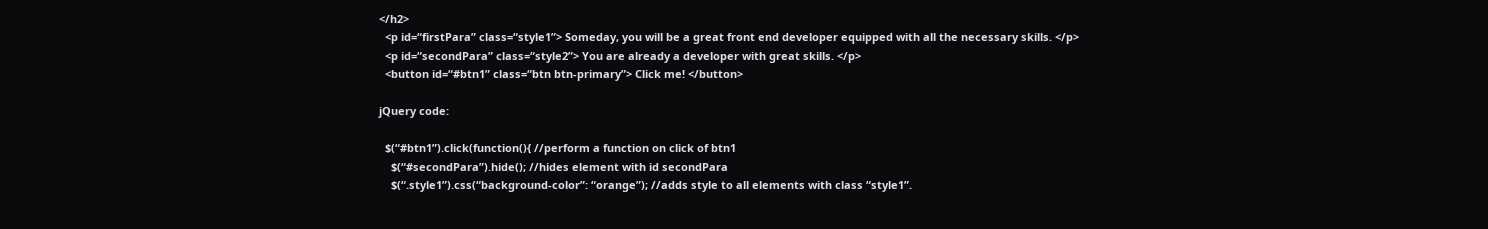</h2>
  <p id=“firstPara” class=“style1”> Someday, you will be a great front end developer equipped with all the necessary skills. </p>
  <p id=“secondPara” class=“style2”> You are already a developer with great skills. </p>
  <button id=“#btn1” class=“btn btn-primary”> Click me! </button>

jQuery code:

  $(“#btn1”).click(function(){ //perform a function on click of btn1
    $(“#secondPara”).hide(); //hides element with id secondPara
    $(“.style1”).css(“background-color”: “orange”); //adds style to all elements with class “style1”.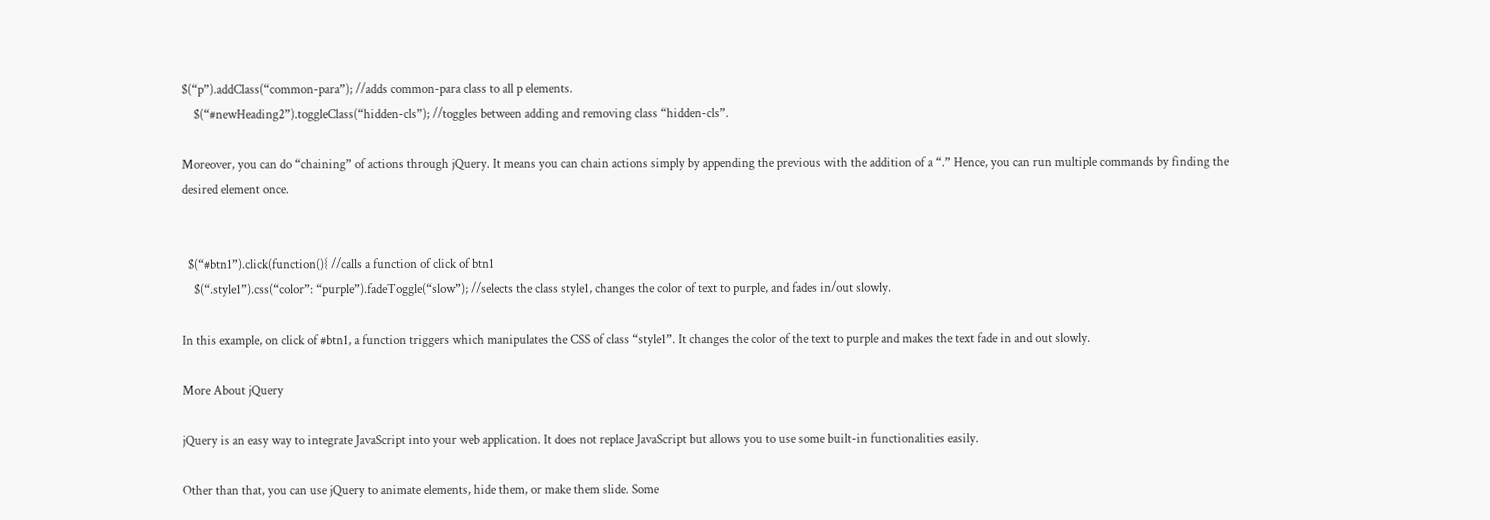$(“p”).addClass(“common-para”); //adds common-para class to all p elements.
    $(“#newHeading2”).toggleClass(“hidden-cls”); //toggles between adding and removing class “hidden-cls”.

Moreover, you can do “chaining” of actions through jQuery. It means you can chain actions simply by appending the previous with the addition of a “.” Hence, you can run multiple commands by finding the desired element once.


  $(“#btn1”).click(function(){ //calls a function of click of btn1
    $(“.style1”).css(“color”: “purple”).fadeToggle(“slow”); //selects the class style1, changes the color of text to purple, and fades in/out slowly.

In this example, on click of #btn1, a function triggers which manipulates the CSS of class “style1”. It changes the color of the text to purple and makes the text fade in and out slowly.

More About jQuery

jQuery is an easy way to integrate JavaScript into your web application. It does not replace JavaScript but allows you to use some built-in functionalities easily.

Other than that, you can use jQuery to animate elements, hide them, or make them slide. Some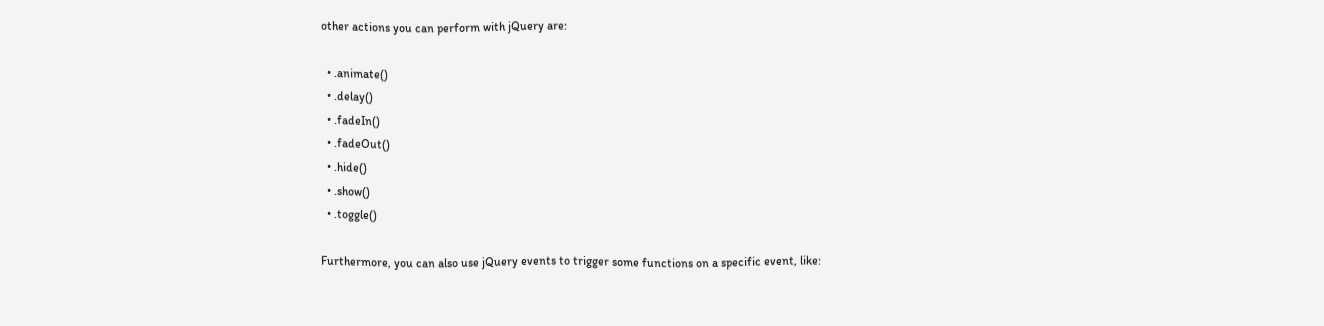other actions you can perform with jQuery are:

  • .animate()
  • .delay()
  • .fadeIn()
  • .fadeOut()
  • .hide()
  • .show()
  • .toggle()

Furthermore, you can also use jQuery events to trigger some functions on a specific event, like: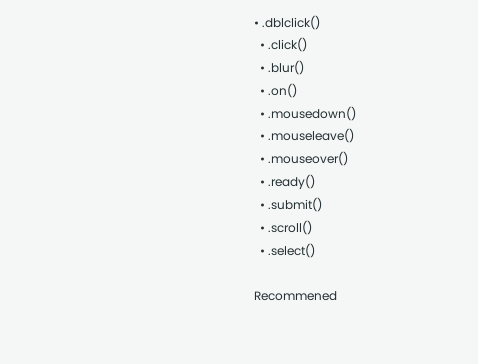• .dblclick()
  • .click()
  • .blur()
  • .on()
  • .mousedown()
  • .mouseleave()
  • .mouseover()
  • .ready()
  • .submit()
  • .scroll()
  • .select()

Recommened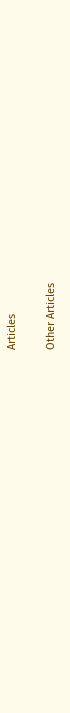Articles

Other Articles